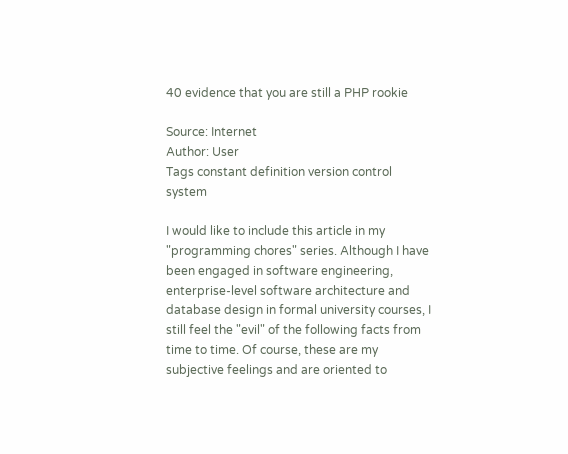40 evidence that you are still a PHP rookie

Source: Internet
Author: User
Tags constant definition version control system

I would like to include this article in my "programming chores" series. Although I have been engaged in software engineering, enterprise-level software architecture and database design in formal university courses, I still feel the "evil" of the following facts from time to time. Of course, these are my subjective feelings and are oriented to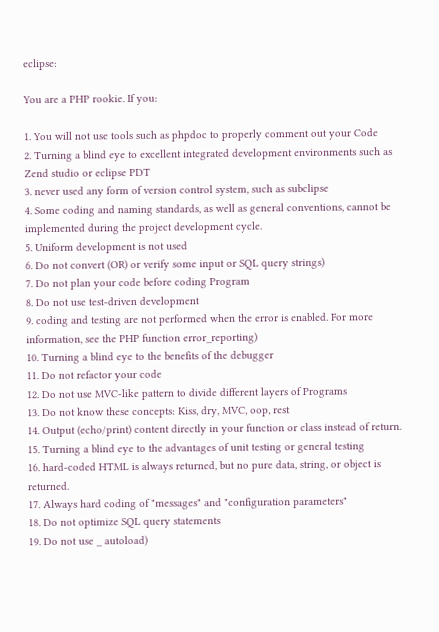eclipse:

You are a PHP rookie. If you:

1. You will not use tools such as phpdoc to properly comment out your Code
2. Turning a blind eye to excellent integrated development environments such as Zend studio or eclipse PDT
3. never used any form of version control system, such as subclipse
4. Some coding and naming standards, as well as general conventions, cannot be implemented during the project development cycle.
5. Uniform development is not used
6. Do not convert (OR) or verify some input or SQL query strings)
7. Do not plan your code before coding Program
8. Do not use test-driven development
9. coding and testing are not performed when the error is enabled. For more information, see the PHP function error_reporting)
10. Turning a blind eye to the benefits of the debugger
11. Do not refactor your code
12. Do not use MVC-like pattern to divide different layers of Programs
13. Do not know these concepts: Kiss, dry, MVC, oop, rest
14. Output (echo/print) content directly in your function or class instead of return.
15. Turning a blind eye to the advantages of unit testing or general testing
16. hard-coded HTML is always returned, but no pure data, string, or object is returned.
17. Always hard coding of "messages" and "configuration parameters"
18. Do not optimize SQL query statements
19. Do not use _ autoload)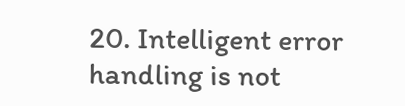20. Intelligent error handling is not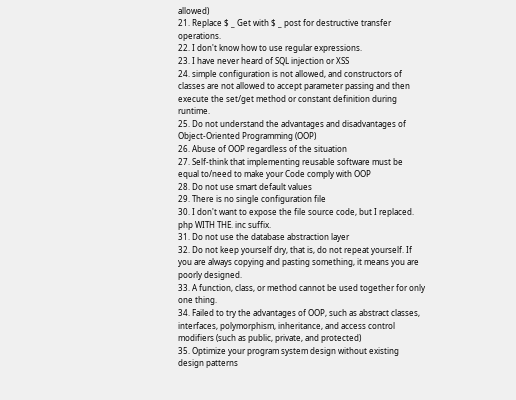allowed)
21. Replace $ _ Get with $ _ post for destructive transfer operations.
22. I don't know how to use regular expressions.
23. I have never heard of SQL injection or XSS
24. simple configuration is not allowed, and constructors of classes are not allowed to accept parameter passing and then execute the set/get method or constant definition during runtime.
25. Do not understand the advantages and disadvantages of Object-Oriented Programming (OOP)
26. Abuse of OOP regardless of the situation
27. Self-think that implementing reusable software must be equal to/need to make your Code comply with OOP
28. Do not use smart default values
29. There is no single configuration file
30. I don't want to expose the file source code, but I replaced. php WITH THE. inc suffix.
31. Do not use the database abstraction layer
32. Do not keep yourself dry, that is, do not repeat yourself. If you are always copying and pasting something, it means you are poorly designed.
33. A function, class, or method cannot be used together for only one thing.
34. Failed to try the advantages of OOP, such as abstract classes, interfaces, polymorphism, inheritance, and access control modifiers (such as public, private, and protected)
35. Optimize your program system design without existing design patterns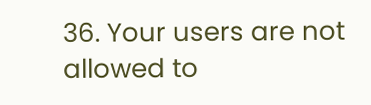36. Your users are not allowed to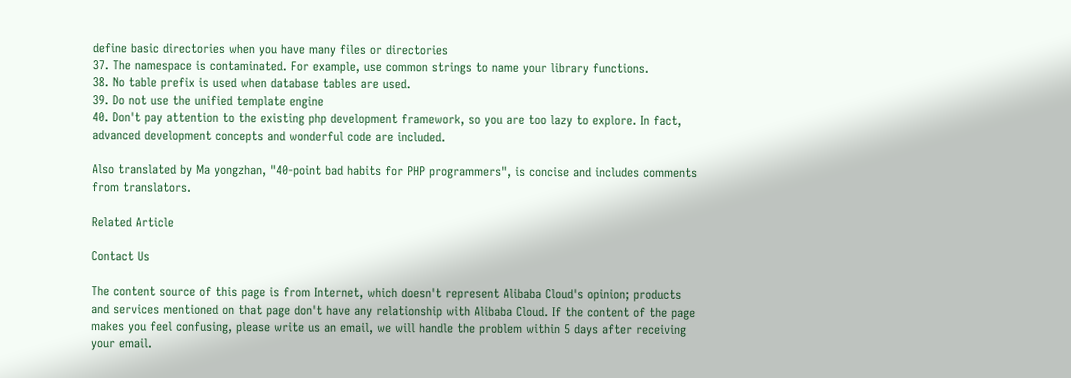define basic directories when you have many files or directories
37. The namespace is contaminated. For example, use common strings to name your library functions.
38. No table prefix is used when database tables are used.
39. Do not use the unified template engine
40. Don't pay attention to the existing php development framework, so you are too lazy to explore. In fact, advanced development concepts and wonderful code are included.

Also translated by Ma yongzhan, "40-point bad habits for PHP programmers", is concise and includes comments from translators.

Related Article

Contact Us

The content source of this page is from Internet, which doesn't represent Alibaba Cloud's opinion; products and services mentioned on that page don't have any relationship with Alibaba Cloud. If the content of the page makes you feel confusing, please write us an email, we will handle the problem within 5 days after receiving your email.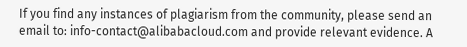If you find any instances of plagiarism from the community, please send an email to: info-contact@alibabacloud.com and provide relevant evidence. A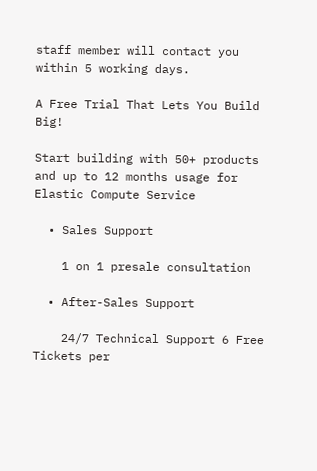staff member will contact you within 5 working days.

A Free Trial That Lets You Build Big!

Start building with 50+ products and up to 12 months usage for Elastic Compute Service

  • Sales Support

    1 on 1 presale consultation

  • After-Sales Support

    24/7 Technical Support 6 Free Tickets per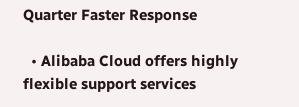Quarter Faster Response

  • Alibaba Cloud offers highly flexible support services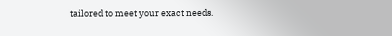tailored to meet your exact needs.